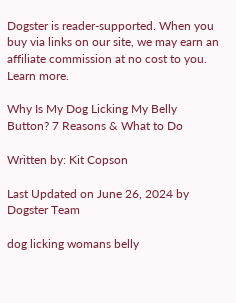Dogster is reader-supported. When you buy via links on our site, we may earn an affiliate commission at no cost to you. Learn more.

Why Is My Dog Licking My Belly Button? 7 Reasons & What to Do

Written by: Kit Copson

Last Updated on June 26, 2024 by Dogster Team

dog licking womans belly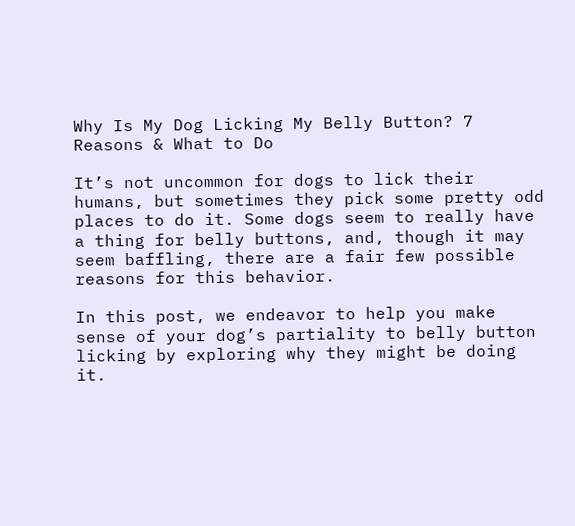Why Is My Dog Licking My Belly Button? 7 Reasons & What to Do

It’s not uncommon for dogs to lick their humans, but sometimes they pick some pretty odd places to do it. Some dogs seem to really have a thing for belly buttons, and, though it may seem baffling, there are a fair few possible reasons for this behavior.

In this post, we endeavor to help you make sense of your dog’s partiality to belly button licking by exploring why they might be doing it.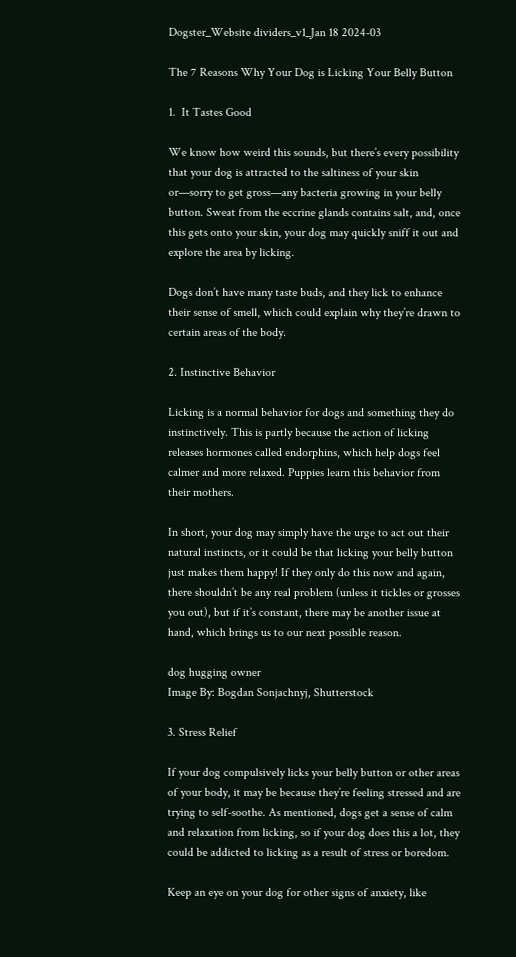Dogster_Website dividers_v1_Jan 18 2024-03

The 7 Reasons Why Your Dog is Licking Your Belly Button

1.  It Tastes Good

We know how weird this sounds, but there’s every possibility that your dog is attracted to the saltiness of your skin or—sorry to get gross—any bacteria growing in your belly button. Sweat from the eccrine glands contains salt, and, once this gets onto your skin, your dog may quickly sniff it out and explore the area by licking.

Dogs don’t have many taste buds, and they lick to enhance their sense of smell, which could explain why they’re drawn to certain areas of the body.

2. Instinctive Behavior

Licking is a normal behavior for dogs and something they do instinctively. This is partly because the action of licking releases hormones called endorphins, which help dogs feel calmer and more relaxed. Puppies learn this behavior from their mothers.

In short, your dog may simply have the urge to act out their natural instincts, or it could be that licking your belly button just makes them happy! If they only do this now and again, there shouldn’t be any real problem (unless it tickles or grosses you out), but if it’s constant, there may be another issue at hand, which brings us to our next possible reason.

dog hugging owner
Image By: Bogdan Sonjachnyj, Shutterstock

3. Stress Relief

If your dog compulsively licks your belly button or other areas of your body, it may be because they’re feeling stressed and are trying to self-soothe. As mentioned, dogs get a sense of calm and relaxation from licking, so if your dog does this a lot, they could be addicted to licking as a result of stress or boredom.

Keep an eye on your dog for other signs of anxiety, like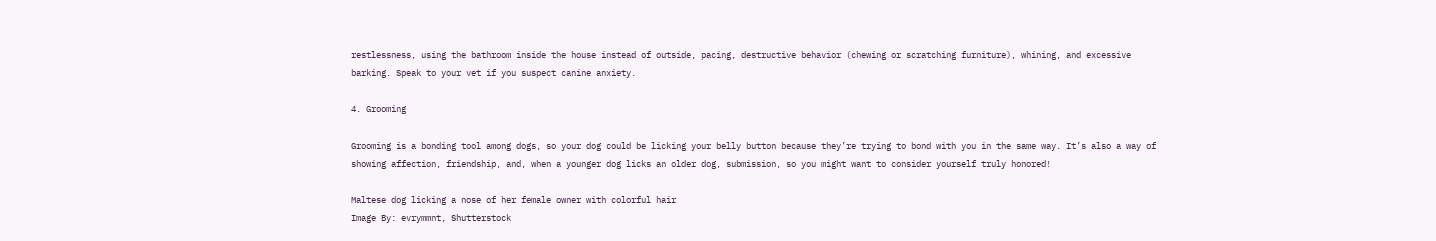restlessness, using the bathroom inside the house instead of outside, pacing, destructive behavior (chewing or scratching furniture), whining, and excessive barking. Speak to your vet if you suspect canine anxiety.

4. Grooming

Grooming is a bonding tool among dogs, so your dog could be licking your belly button because they’re trying to bond with you in the same way. It’s also a way of showing affection, friendship, and, when a younger dog licks an older dog, submission, so you might want to consider yourself truly honored!

Maltese dog licking a nose of her female owner with colorful hair
Image By: evrymmnt, Shutterstock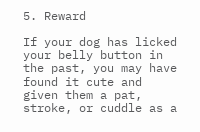5. Reward

If your dog has licked your belly button in the past, you may have found it cute and given them a pat, stroke, or cuddle as a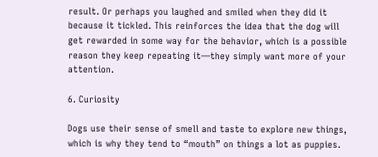result. Or perhaps you laughed and smiled when they did it because it tickled. This reinforces the idea that the dog will get rewarded in some way for the behavior, which is a possible reason they keep repeating it—they simply want more of your attention.

6. Curiosity

Dogs use their sense of smell and taste to explore new things, which is why they tend to “mouth” on things a lot as puppies.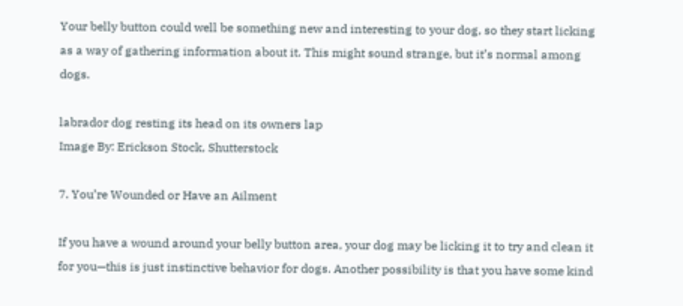Your belly button could well be something new and interesting to your dog, so they start licking as a way of gathering information about it. This might sound strange, but it’s normal among dogs.

labrador dog resting its head on its owners lap
Image By: Erickson Stock, Shutterstock

7. You’re Wounded or Have an Ailment

If you have a wound around your belly button area, your dog may be licking it to try and clean it for you—this is just instinctive behavior for dogs. Another possibility is that you have some kind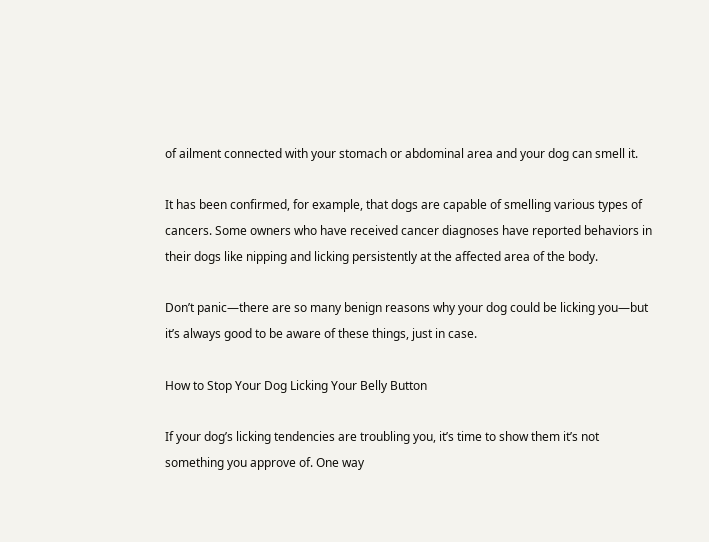of ailment connected with your stomach or abdominal area and your dog can smell it.

It has been confirmed, for example, that dogs are capable of smelling various types of cancers. Some owners who have received cancer diagnoses have reported behaviors in their dogs like nipping and licking persistently at the affected area of the body.

Don’t panic—there are so many benign reasons why your dog could be licking you—but it’s always good to be aware of these things, just in case.

How to Stop Your Dog Licking Your Belly Button

If your dog’s licking tendencies are troubling you, it’s time to show them it’s not something you approve of. One way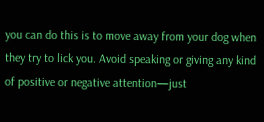you can do this is to move away from your dog when they try to lick you. Avoid speaking or giving any kind of positive or negative attention—just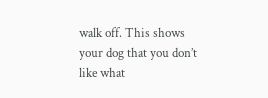walk off. This shows your dog that you don’t like what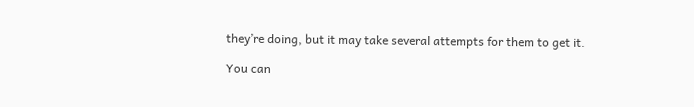they’re doing, but it may take several attempts for them to get it.

You can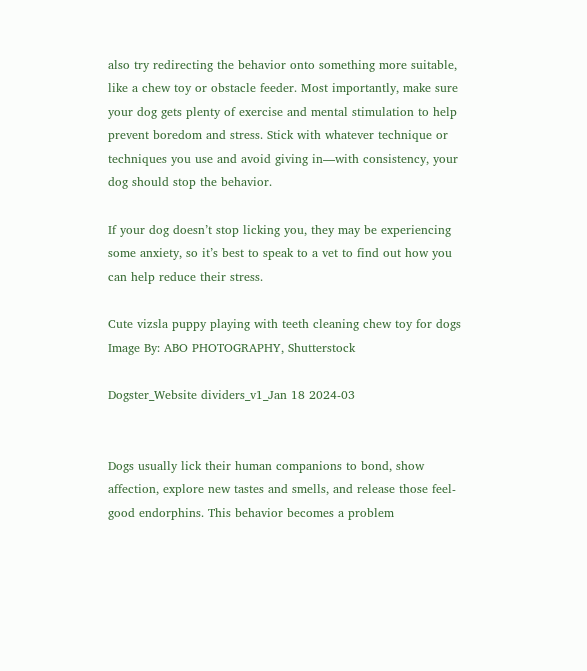also try redirecting the behavior onto something more suitable, like a chew toy or obstacle feeder. Most importantly, make sure your dog gets plenty of exercise and mental stimulation to help prevent boredom and stress. Stick with whatever technique or techniques you use and avoid giving in—with consistency, your dog should stop the behavior.

If your dog doesn’t stop licking you, they may be experiencing some anxiety, so it’s best to speak to a vet to find out how you can help reduce their stress.

Cute vizsla puppy playing with teeth cleaning chew toy for dogs
Image By: ABO PHOTOGRAPHY, Shutterstock

Dogster_Website dividers_v1_Jan 18 2024-03


Dogs usually lick their human companions to bond, show affection, explore new tastes and smells, and release those feel-good endorphins. This behavior becomes a problem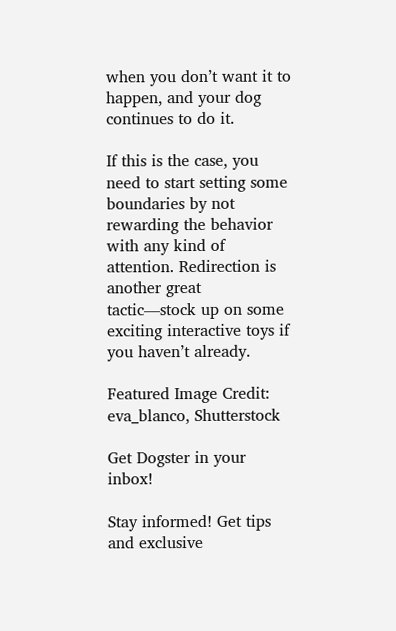when you don’t want it to happen, and your dog continues to do it.

If this is the case, you need to start setting some boundaries by not rewarding the behavior with any kind of attention. Redirection is another great tactic—stock up on some exciting interactive toys if you haven’t already.

Featured Image Credit: eva_blanco, Shutterstock

Get Dogster in your inbox!

Stay informed! Get tips and exclusive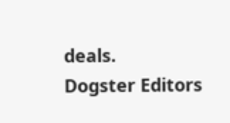deals.
Dogster Editors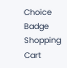Choice Badge
Shopping Cart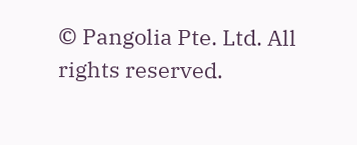© Pangolia Pte. Ltd. All rights reserved.